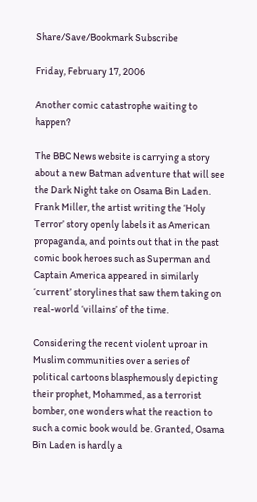Share/Save/Bookmark Subscribe

Friday, February 17, 2006

Another comic catastrophe waiting to happen?

The BBC News website is carrying a story about a new Batman adventure that will see the Dark Night take on Osama Bin Laden. Frank Miller, the artist writing the ‘Holy Terror’ story openly labels it as American propaganda, and points out that in the past comic book heroes such as Superman and Captain America appeared in similarly ‘current’ storylines that saw them taking on real-world ‘villains’ of the time.

Considering the recent violent uproar in Muslim communities over a series of political cartoons blasphemously depicting their prophet, Mohammed, as a terrorist bomber, one wonders what the reaction to such a comic book would be. Granted, Osama Bin Laden is hardly a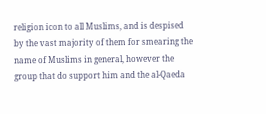religion icon to all Muslims, and is despised by the vast majority of them for smearing the name of Muslims in general, however the group that do support him and the al-Qaeda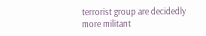terrorist group are decidedly more militant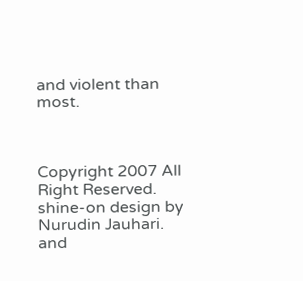and violent than most.



Copyright 2007 All Right Reserved. shine-on design by Nurudin Jauhari. and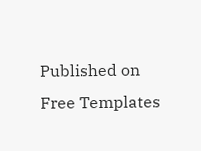Published on Free Templates